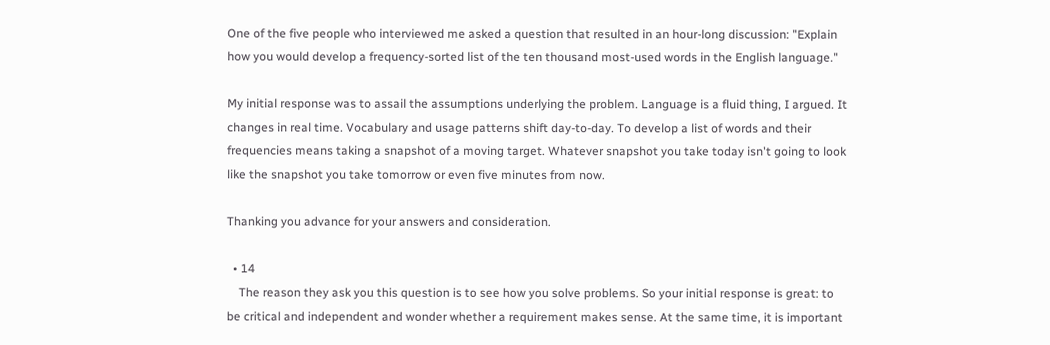One of the five people who interviewed me asked a question that resulted in an hour-long discussion: "Explain how you would develop a frequency-sorted list of the ten thousand most-used words in the English language."

My initial response was to assail the assumptions underlying the problem. Language is a fluid thing, I argued. It changes in real time. Vocabulary and usage patterns shift day-to-day. To develop a list of words and their frequencies means taking a snapshot of a moving target. Whatever snapshot you take today isn't going to look like the snapshot you take tomorrow or even five minutes from now.

Thanking you advance for your answers and consideration.

  • 14
    The reason they ask you this question is to see how you solve problems. So your initial response is great: to be critical and independent and wonder whether a requirement makes sense. At the same time, it is important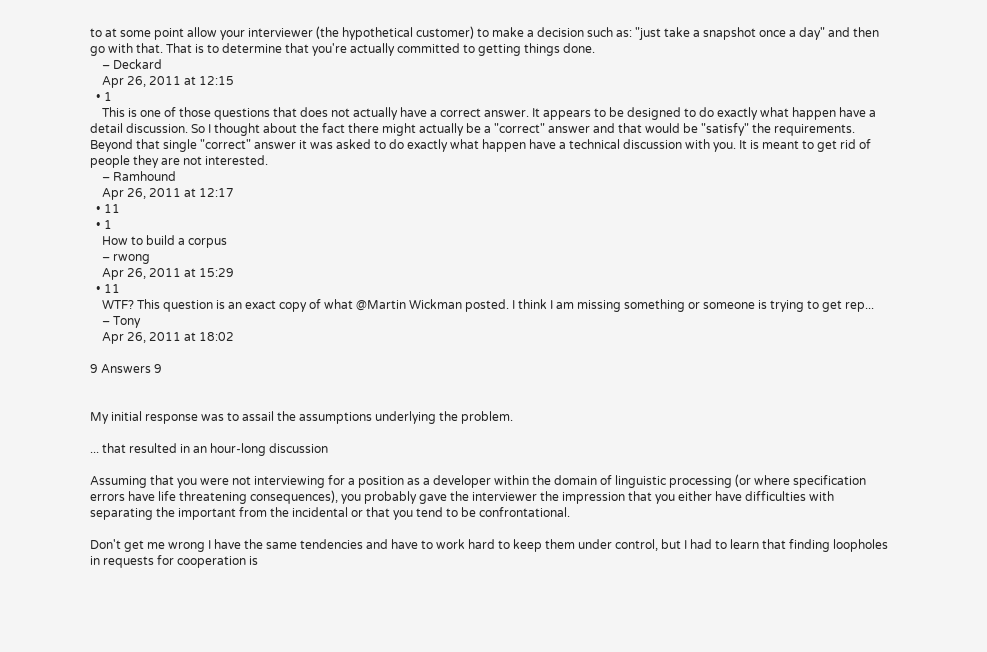to at some point allow your interviewer (the hypothetical customer) to make a decision such as: "just take a snapshot once a day" and then go with that. That is to determine that you're actually committed to getting things done.
    – Deckard
    Apr 26, 2011 at 12:15
  • 1
    This is one of those questions that does not actually have a correct answer. It appears to be designed to do exactly what happen have a detail discussion. So I thought about the fact there might actually be a "correct" answer and that would be "satisfy" the requirements. Beyond that single "correct" answer it was asked to do exactly what happen have a technical discussion with you. It is meant to get rid of people they are not interested.
    – Ramhound
    Apr 26, 2011 at 12:17
  • 11
  • 1
    How to build a corpus
    – rwong
    Apr 26, 2011 at 15:29
  • 11
    WTF? This question is an exact copy of what @Martin Wickman posted. I think I am missing something or someone is trying to get rep...
    – Tony
    Apr 26, 2011 at 18:02

9 Answers 9


My initial response was to assail the assumptions underlying the problem.

... that resulted in an hour-long discussion

Assuming that you were not interviewing for a position as a developer within the domain of linguistic processing (or where specification errors have life threatening consequences), you probably gave the interviewer the impression that you either have difficulties with separating the important from the incidental or that you tend to be confrontational.

Don't get me wrong I have the same tendencies and have to work hard to keep them under control, but I had to learn that finding loopholes in requests for cooperation is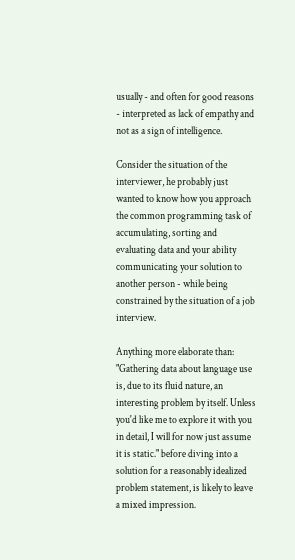usually - and often for good reasons - interpreted as lack of empathy and not as a sign of intelligence.

Consider the situation of the interviewer, he probably just wanted to know how you approach the common programming task of accumulating, sorting and evaluating data and your ability communicating your solution to another person - while being constrained by the situation of a job interview.

Anything more elaborate than: "Gathering data about language use is, due to its fluid nature, an interesting problem by itself. Unless you'd like me to explore it with you in detail, I will for now just assume it is static." before diving into a solution for a reasonably idealized problem statement, is likely to leave a mixed impression.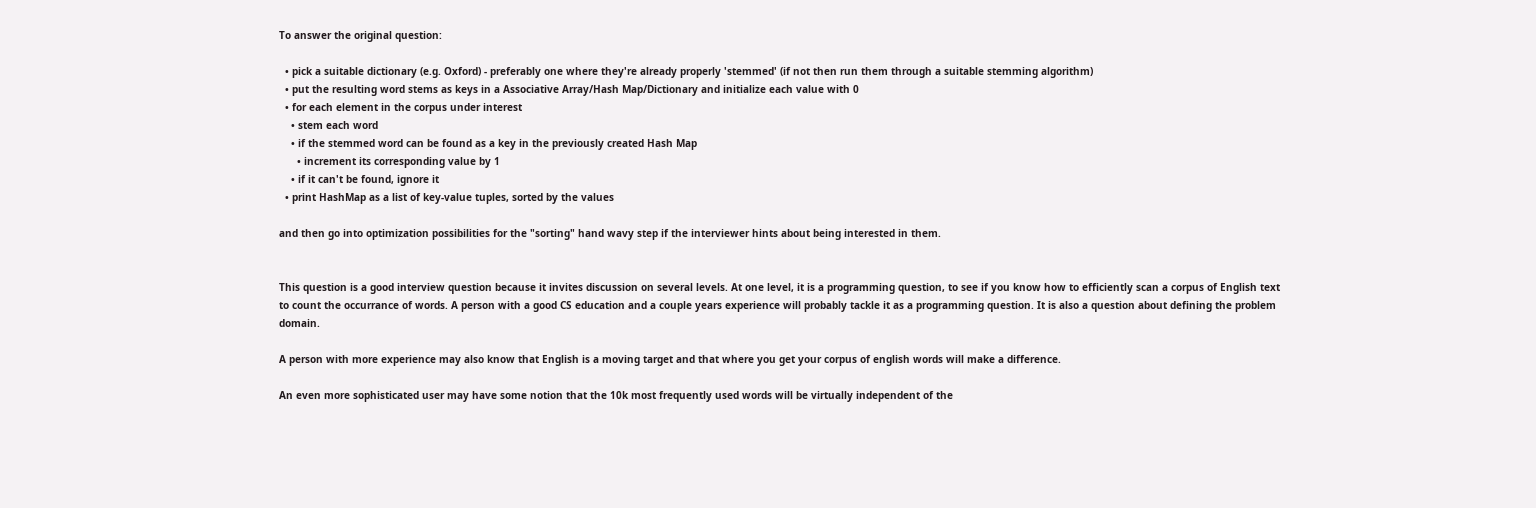To answer the original question:

  • pick a suitable dictionary (e.g. Oxford) - preferably one where they're already properly 'stemmed' (if not then run them through a suitable stemming algorithm)
  • put the resulting word stems as keys in a Associative Array/Hash Map/Dictionary and initialize each value with 0
  • for each element in the corpus under interest
    • stem each word
    • if the stemmed word can be found as a key in the previously created Hash Map
      • increment its corresponding value by 1
    • if it can't be found, ignore it
  • print HashMap as a list of key-value tuples, sorted by the values

and then go into optimization possibilities for the "sorting" hand wavy step if the interviewer hints about being interested in them.


This question is a good interview question because it invites discussion on several levels. At one level, it is a programming question, to see if you know how to efficiently scan a corpus of English text to count the occurrance of words. A person with a good CS education and a couple years experience will probably tackle it as a programming question. It is also a question about defining the problem domain.

A person with more experience may also know that English is a moving target and that where you get your corpus of english words will make a difference.

An even more sophisticated user may have some notion that the 10k most frequently used words will be virtually independent of the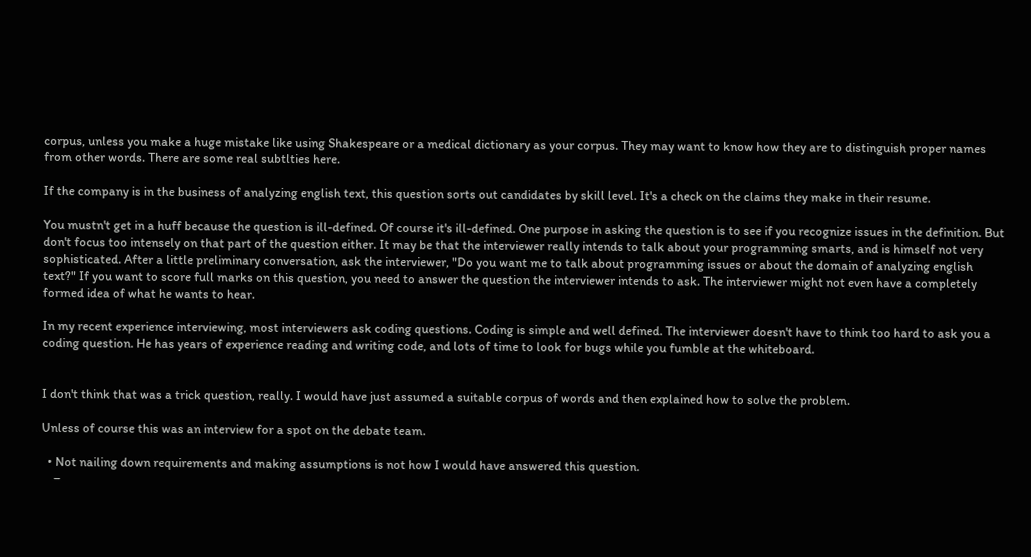corpus, unless you make a huge mistake like using Shakespeare or a medical dictionary as your corpus. They may want to know how they are to distinguish proper names from other words. There are some real subtlties here.

If the company is in the business of analyzing english text, this question sorts out candidates by skill level. It's a check on the claims they make in their resume.

You mustn't get in a huff because the question is ill-defined. Of course it's ill-defined. One purpose in asking the question is to see if you recognize issues in the definition. But don't focus too intensely on that part of the question either. It may be that the interviewer really intends to talk about your programming smarts, and is himself not very sophisticated. After a little preliminary conversation, ask the interviewer, "Do you want me to talk about programming issues or about the domain of analyzing english text?" If you want to score full marks on this question, you need to answer the question the interviewer intends to ask. The interviewer might not even have a completely formed idea of what he wants to hear.

In my recent experience interviewing, most interviewers ask coding questions. Coding is simple and well defined. The interviewer doesn't have to think too hard to ask you a coding question. He has years of experience reading and writing code, and lots of time to look for bugs while you fumble at the whiteboard.


I don't think that was a trick question, really. I would have just assumed a suitable corpus of words and then explained how to solve the problem.

Unless of course this was an interview for a spot on the debate team.

  • Not nailing down requirements and making assumptions is not how I would have answered this question.
    –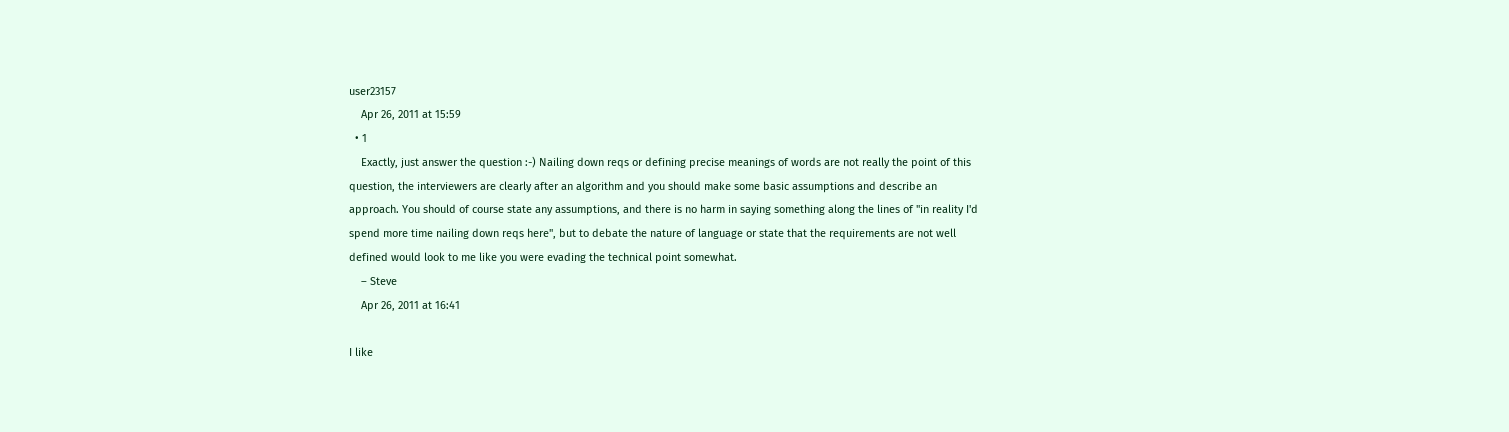user23157
    Apr 26, 2011 at 15:59
  • 1
    Exactly, just answer the question :-) Nailing down reqs or defining precise meanings of words are not really the point of this question, the interviewers are clearly after an algorithm and you should make some basic assumptions and describe an approach. You should of course state any assumptions, and there is no harm in saying something along the lines of "in reality I'd spend more time nailing down reqs here", but to debate the nature of language or state that the requirements are not well defined would look to me like you were evading the technical point somewhat.
    – Steve
    Apr 26, 2011 at 16:41

I like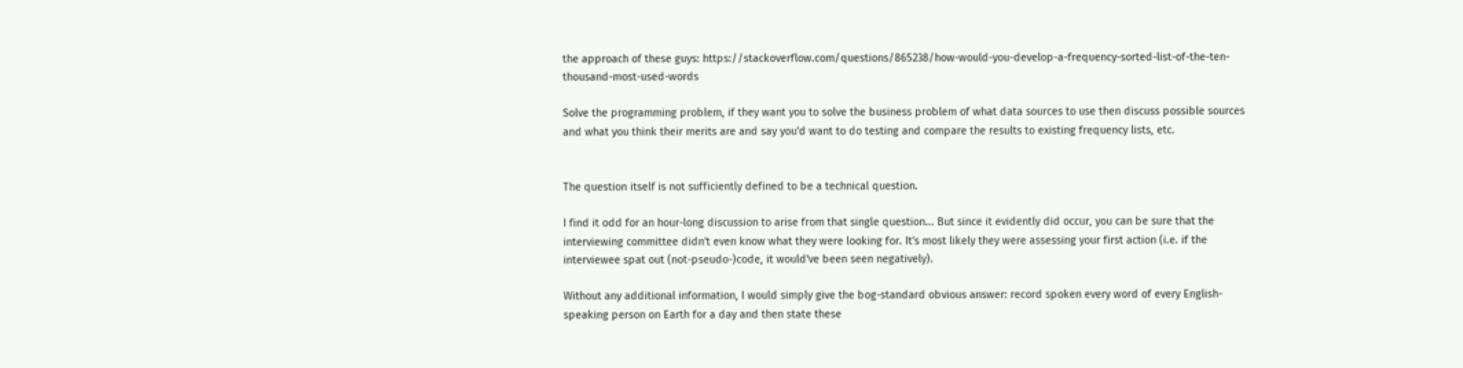the approach of these guys: https://stackoverflow.com/questions/865238/how-would-you-develop-a-frequency-sorted-list-of-the-ten-thousand-most-used-words

Solve the programming problem, if they want you to solve the business problem of what data sources to use then discuss possible sources and what you think their merits are and say you'd want to do testing and compare the results to existing frequency lists, etc.


The question itself is not sufficiently defined to be a technical question.

I find it odd for an hour-long discussion to arise from that single question... But since it evidently did occur, you can be sure that the interviewing committee didn't even know what they were looking for. It's most likely they were assessing your first action (i.e. if the interviewee spat out (not-pseudo-)code, it would've been seen negatively).

Without any additional information, I would simply give the bog-standard obvious answer: record spoken every word of every English-speaking person on Earth for a day and then state these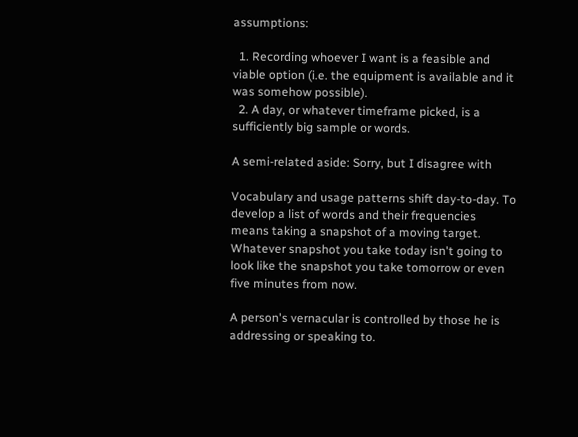assumptions:

  1. Recording whoever I want is a feasible and viable option (i.e. the equipment is available and it was somehow possible).
  2. A day, or whatever timeframe picked, is a sufficiently big sample or words.

A semi-related aside: Sorry, but I disagree with

Vocabulary and usage patterns shift day-to-day. To develop a list of words and their frequencies means taking a snapshot of a moving target. Whatever snapshot you take today isn't going to look like the snapshot you take tomorrow or even five minutes from now.

A person's vernacular is controlled by those he is addressing or speaking to.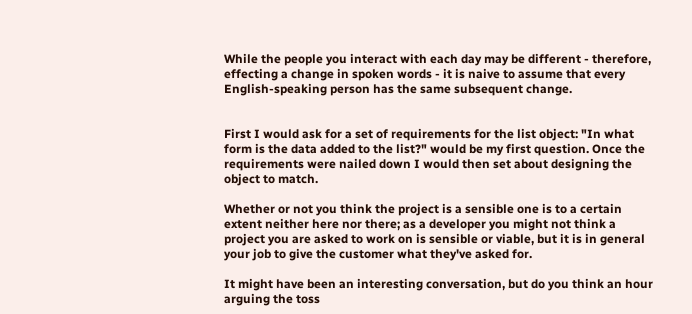While the people you interact with each day may be different - therefore, effecting a change in spoken words - it is naive to assume that every English-speaking person has the same subsequent change.


First I would ask for a set of requirements for the list object: "In what form is the data added to the list?" would be my first question. Once the requirements were nailed down I would then set about designing the object to match.

Whether or not you think the project is a sensible one is to a certain extent neither here nor there; as a developer you might not think a project you are asked to work on is sensible or viable, but it is in general your job to give the customer what they've asked for.

It might have been an interesting conversation, but do you think an hour arguing the toss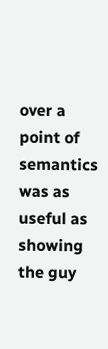over a point of semantics was as useful as showing the guy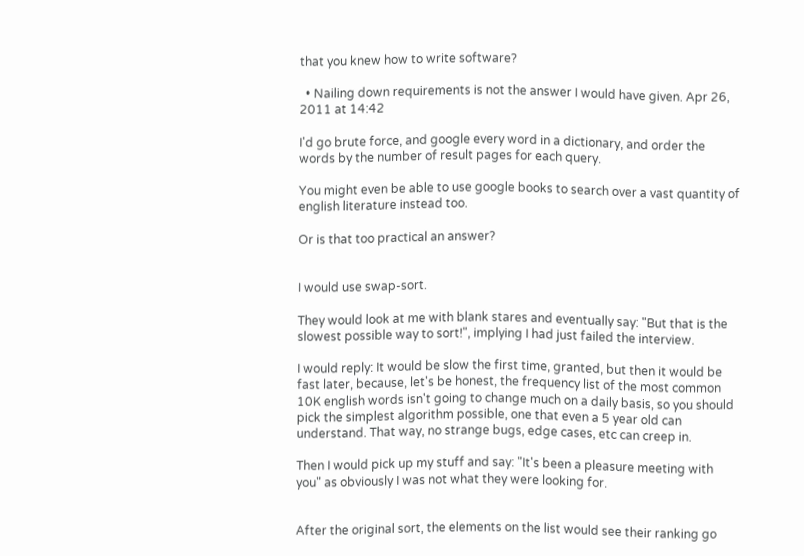that you knew how to write software?

  • Nailing down requirements is not the answer I would have given. Apr 26, 2011 at 14:42

I'd go brute force, and google every word in a dictionary, and order the words by the number of result pages for each query.

You might even be able to use google books to search over a vast quantity of english literature instead too.

Or is that too practical an answer?


I would use swap-sort.

They would look at me with blank stares and eventually say: "But that is the slowest possible way to sort!", implying I had just failed the interview.

I would reply: It would be slow the first time, granted, but then it would be fast later, because, let's be honest, the frequency list of the most common 10K english words isn't going to change much on a daily basis, so you should pick the simplest algorithm possible, one that even a 5 year old can understand. That way, no strange bugs, edge cases, etc can creep in.

Then I would pick up my stuff and say: "It's been a pleasure meeting with you" as obviously I was not what they were looking for.


After the original sort, the elements on the list would see their ranking go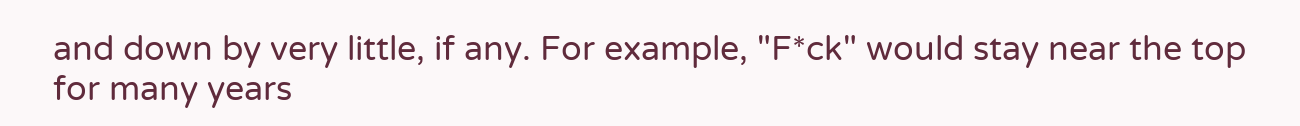and down by very little, if any. For example, "F*ck" would stay near the top for many years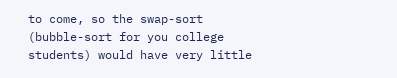to come, so the swap-sort (bubble-sort for you college students) would have very little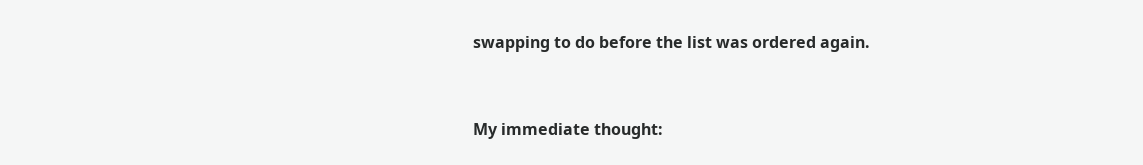swapping to do before the list was ordered again.


My immediate thought: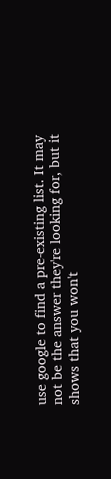use google to find a pre-existing list. It may not be the answer they're looking for, but it shows that you won't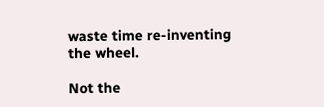waste time re-inventing the wheel.

Not the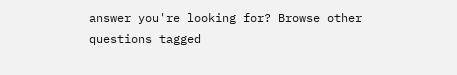answer you're looking for? Browse other questions tagged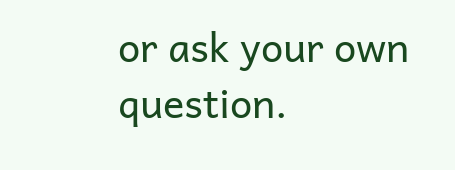or ask your own question.